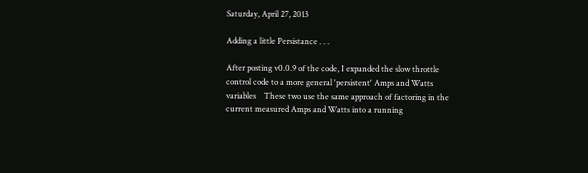Saturday, April 27, 2013

Adding a little Persistance . . .

After posting v0.0.9 of the code, I expanded the slow throttle control code to a more general 'persistent' Amps and Watts variables    These two use the same approach of factoring in the current measured Amps and Watts into a running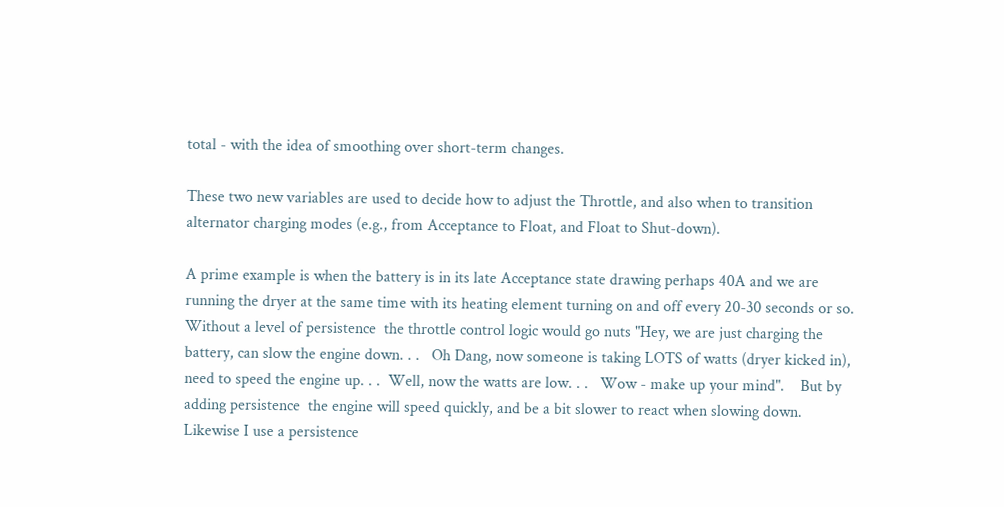total - with the idea of smoothing over short-term changes.

These two new variables are used to decide how to adjust the Throttle, and also when to transition alternator charging modes (e.g., from Acceptance to Float, and Float to Shut-down).

A prime example is when the battery is in its late Acceptance state drawing perhaps 40A and we are running the dryer at the same time with its heating element turning on and off every 20-30 seconds or so.  Without a level of persistence  the throttle control logic would go nuts "Hey, we are just charging the battery, can slow the engine down. . .   Oh Dang, now someone is taking LOTS of watts (dryer kicked in), need to speed the engine up. . .  Well, now the watts are low. . .   Wow - make up your mind".    But by adding persistence  the engine will speed quickly, and be a bit slower to react when slowing down.  Likewise I use a persistence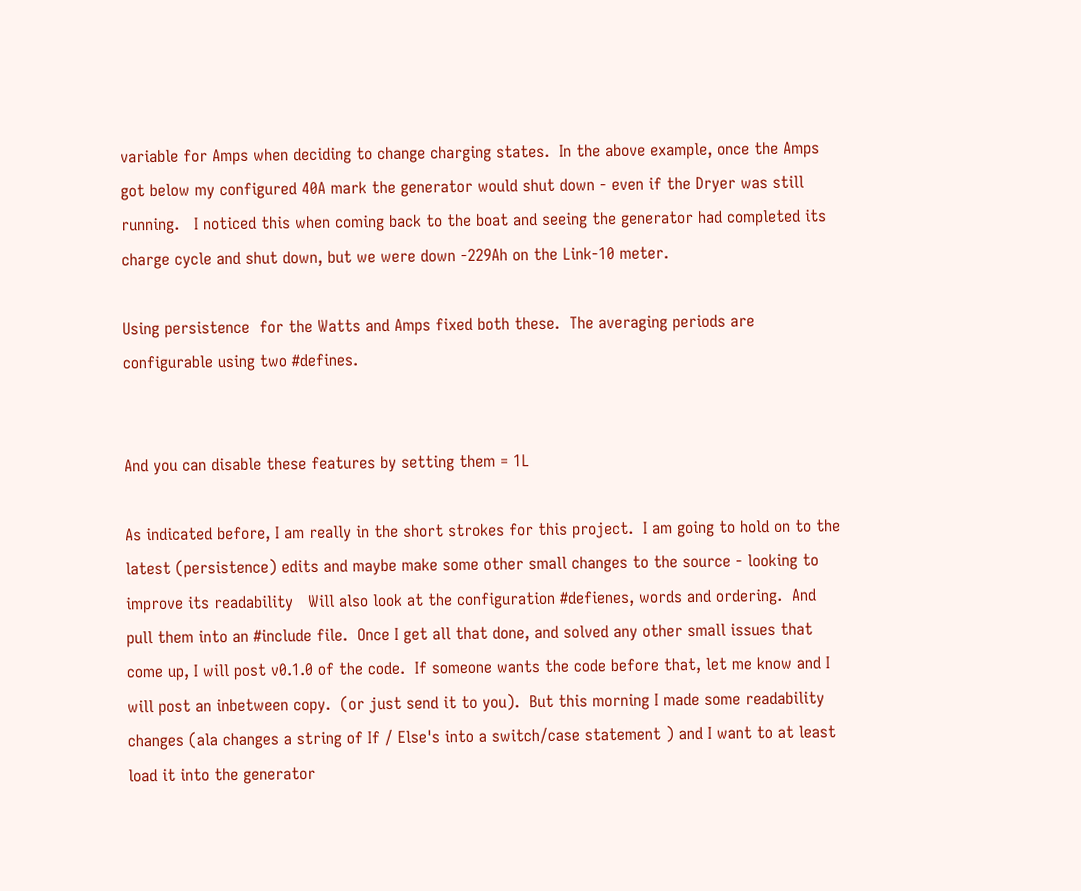variable for Amps when deciding to change charging states.  In the above example, once the Amps got below my configured 40A mark the generator would shut down - even if the Dryer was still running.   I noticed this when coming back to the boat and seeing the generator had completed its charge cycle and shut down, but we were down -229Ah on the Link-10 meter.

Using persistence  for the Watts and Amps fixed both these.  The averaging periods are configurable using two #defines.


And you can disable these features by setting them = 1L

As indicated before, I am really in the short strokes for this project.  I am going to hold on to the latest (persistence) edits and maybe make some other small changes to the source - looking to improve its readability   Will also look at the configuration #defienes, words and ordering.  And pull them into an #include file.  Once I get all that done, and solved any other small issues that come up, I will post v0.1.0 of the code.  If someone wants the code before that, let me know and I will post an inbetween copy.  (or just send it to you).  But this morning I made some readability changes (ala changes a string of If / Else's into a switch/case statement ) and I want to at least load it into the generator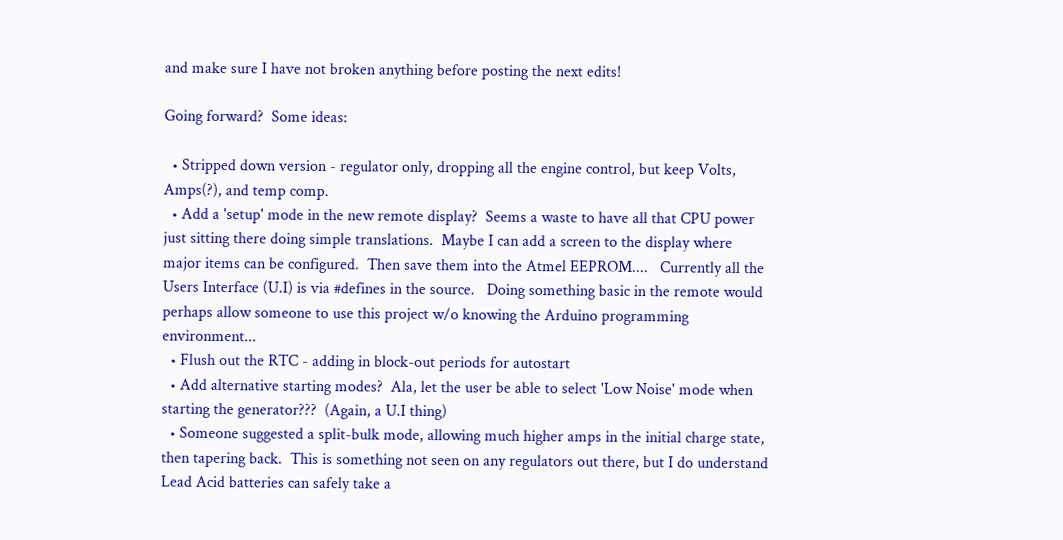and make sure I have not broken anything before posting the next edits!

Going forward?  Some ideas:

  • Stripped down version - regulator only, dropping all the engine control, but keep Volts, Amps(?), and temp comp.
  • Add a 'setup' mode in the new remote display?  Seems a waste to have all that CPU power just sitting there doing simple translations.  Maybe I can add a screen to the display where major items can be configured.  Then save them into the Atmel EEPROM....   Currently all the Users Interface (U.I) is via #defines in the source.   Doing something basic in the remote would perhaps allow someone to use this project w/o knowing the Arduino programming environment...
  • Flush out the RTC - adding in block-out periods for autostart
  • Add alternative starting modes?  Ala, let the user be able to select 'Low Noise' mode when starting the generator???  (Again, a U.I thing)
  • Someone suggested a split-bulk mode, allowing much higher amps in the initial charge state, then tapering back.  This is something not seen on any regulators out there, but I do understand Lead Acid batteries can safely take a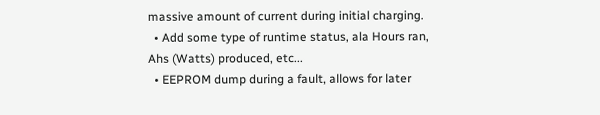massive amount of current during initial charging.
  • Add some type of runtime status, ala Hours ran, Ahs (Watts) produced, etc...
  • EEPROM dump during a fault, allows for later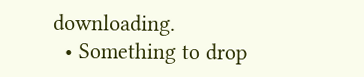downloading.
  • Something to drop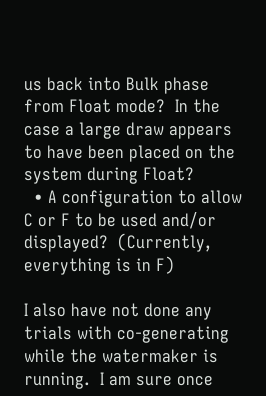us back into Bulk phase from Float mode?  In the case a large draw appears to have been placed on the system during Float?
  • A configuration to allow C or F to be used and/or displayed?  (Currently, everything is in F)

I also have not done any trials with co-generating while the watermaker is running.  I am sure once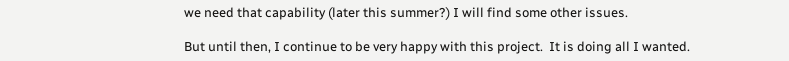we need that capability (later this summer?) I will find some other issues.

But until then, I continue to be very happy with this project.  It is doing all I wanted.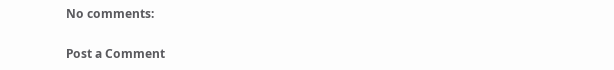No comments:

Post a Comment